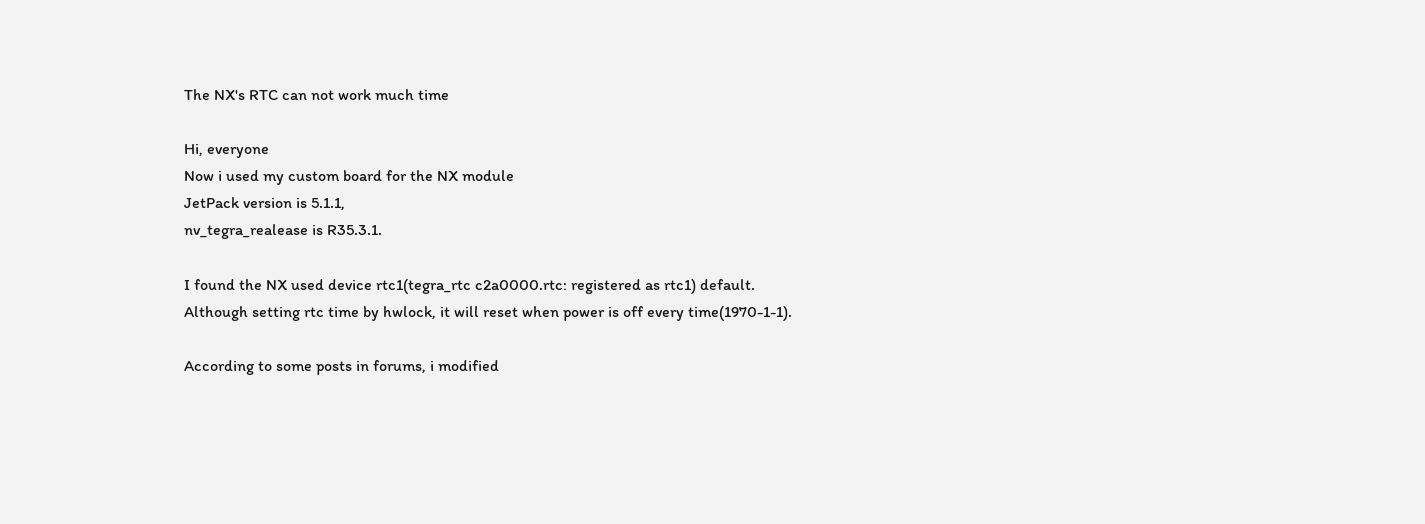The NX's RTC can not work much time

Hi, everyone
Now i used my custom board for the NX module
JetPack version is 5.1.1,
nv_tegra_realease is R35.3.1.

I found the NX used device rtc1(tegra_rtc c2a0000.rtc: registered as rtc1) default.
Although setting rtc time by hwlock, it will reset when power is off every time(1970-1-1).

According to some posts in forums, i modified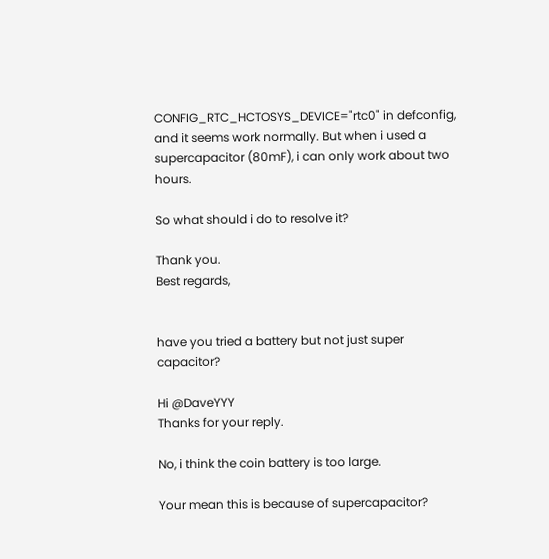CONFIG_RTC_HCTOSYS_DEVICE="rtc0" in defconfig, and it seems work normally. But when i used a supercapacitor (80mF), i can only work about two hours.

So what should i do to resolve it?

Thank you.
Best regards,


have you tried a battery but not just super capacitor?

Hi @DaveYYY
Thanks for your reply.

No, i think the coin battery is too large.

Your mean this is because of supercapacitor?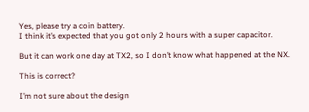Yes, please try a coin battery.
I think it’s expected that you got only 2 hours with a super capacitor.

But it can work one day at TX2, so I don’t know what happened at the NX.

This is correct?

I’m not sure about the design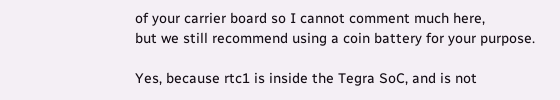of your carrier board so I cannot comment much here,
but we still recommend using a coin battery for your purpose.

Yes, because rtc1 is inside the Tegra SoC, and is not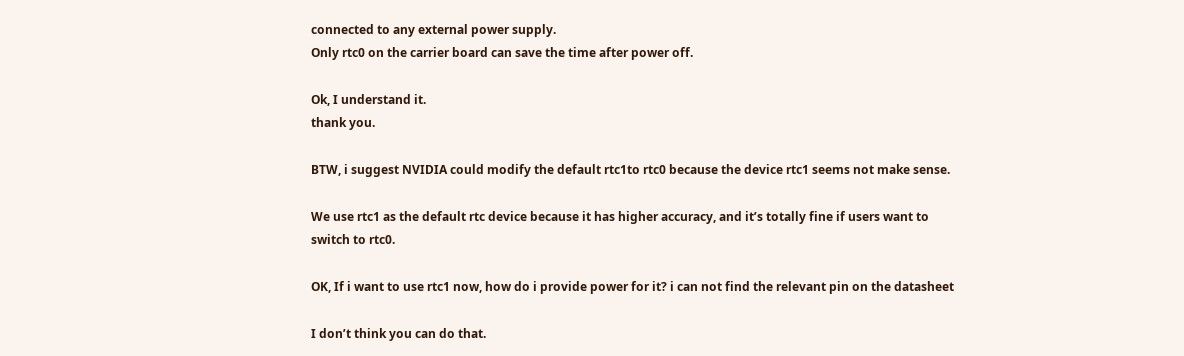connected to any external power supply.
Only rtc0 on the carrier board can save the time after power off.

Ok, I understand it.
thank you.

BTW, i suggest NVIDIA could modify the default rtc1to rtc0 because the device rtc1 seems not make sense.

We use rtc1 as the default rtc device because it has higher accuracy, and it’s totally fine if users want to switch to rtc0.

OK, If i want to use rtc1 now, how do i provide power for it? i can not find the relevant pin on the datasheet

I don’t think you can do that.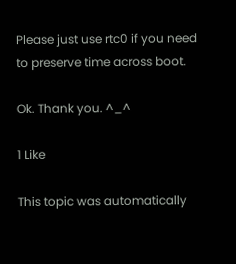Please just use rtc0 if you need to preserve time across boot.

Ok. Thank you. ^_^

1 Like

This topic was automatically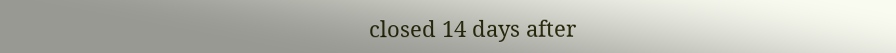closed 14 days after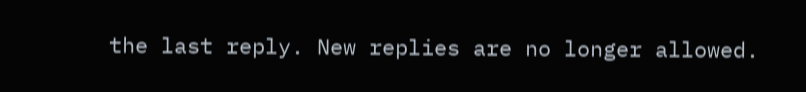the last reply. New replies are no longer allowed.